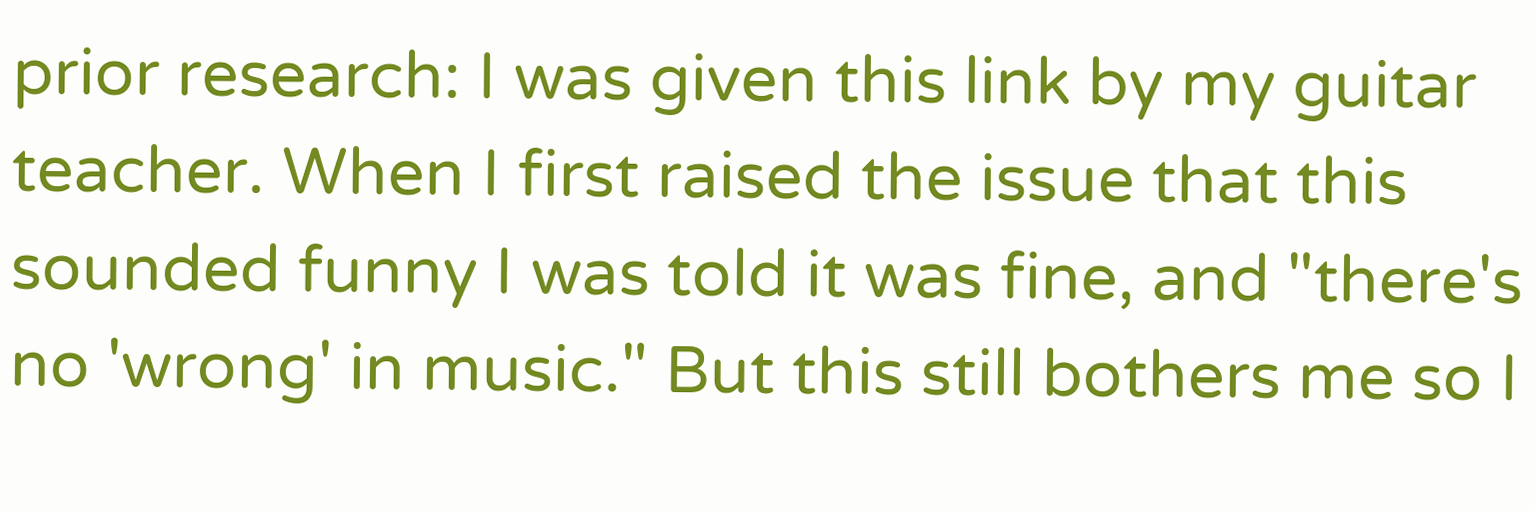prior research: I was given this link by my guitar teacher. When I first raised the issue that this sounded funny I was told it was fine, and "there's no 'wrong' in music." But this still bothers me so I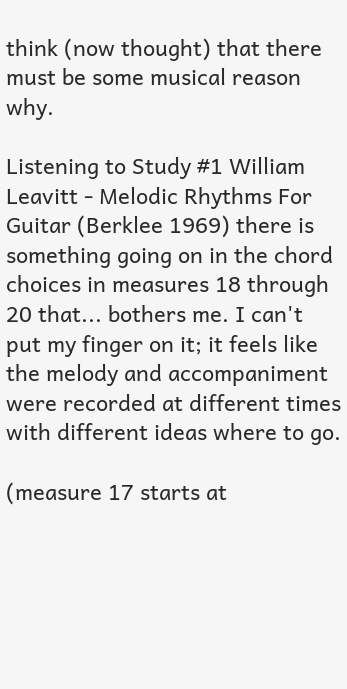think (now thought) that there must be some musical reason why.

Listening to Study #1 William Leavitt - Melodic Rhythms For Guitar (Berklee 1969) there is something going on in the chord choices in measures 18 through 20 that... bothers me. I can't put my finger on it; it feels like the melody and accompaniment were recorded at different times with different ideas where to go.

(measure 17 starts at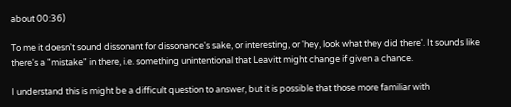about 00:36)

To me it doesn't sound dissonant for dissonance's sake, or interesting, or 'hey, look what they did there'. It sounds like there's a "mistake" in there, i.e. something unintentional that Leavitt might change if given a chance.

I understand this is might be a difficult question to answer, but it is possible that those more familiar with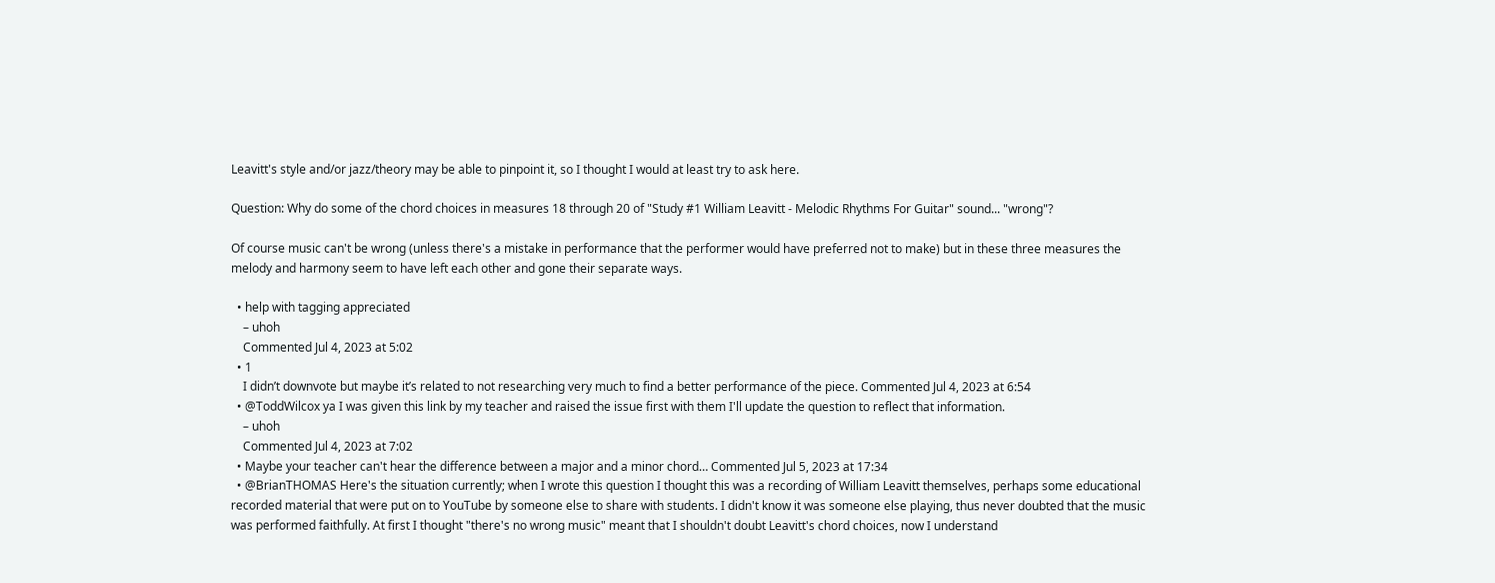Leavitt's style and/or jazz/theory may be able to pinpoint it, so I thought I would at least try to ask here.

Question: Why do some of the chord choices in measures 18 through 20 of "Study #1 William Leavitt - Melodic Rhythms For Guitar" sound... "wrong"?

Of course music can't be wrong (unless there's a mistake in performance that the performer would have preferred not to make) but in these three measures the melody and harmony seem to have left each other and gone their separate ways.

  • help with tagging appreciated
    – uhoh
    Commented Jul 4, 2023 at 5:02
  • 1
    I didn’t downvote but maybe it’s related to not researching very much to find a better performance of the piece. Commented Jul 4, 2023 at 6:54
  • @ToddWilcox ya I was given this link by my teacher and raised the issue first with them I'll update the question to reflect that information.
    – uhoh
    Commented Jul 4, 2023 at 7:02
  • Maybe your teacher can't hear the difference between a major and a minor chord… Commented Jul 5, 2023 at 17:34
  • @BrianTHOMAS Here's the situation currently; when I wrote this question I thought this was a recording of William Leavitt themselves, perhaps some educational recorded material that were put on to YouTube by someone else to share with students. I didn't know it was someone else playing, thus never doubted that the music was performed faithfully. At first I thought "there's no wrong music" meant that I shouldn't doubt Leavitt's chord choices, now I understand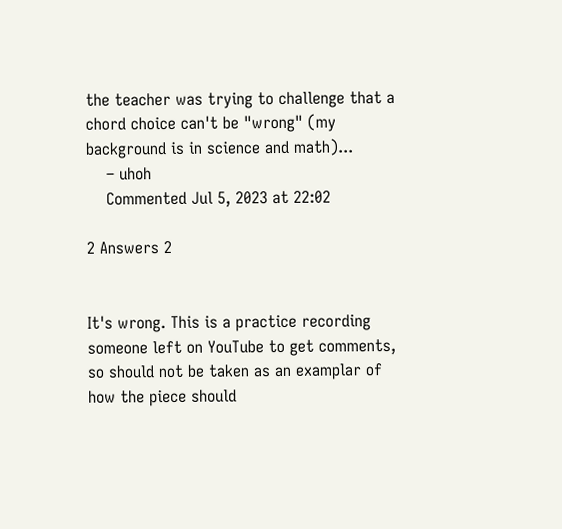the teacher was trying to challenge that a chord choice can't be "wrong" (my background is in science and math)...
    – uhoh
    Commented Jul 5, 2023 at 22:02

2 Answers 2


It's wrong. This is a practice recording someone left on YouTube to get comments, so should not be taken as an examplar of how the piece should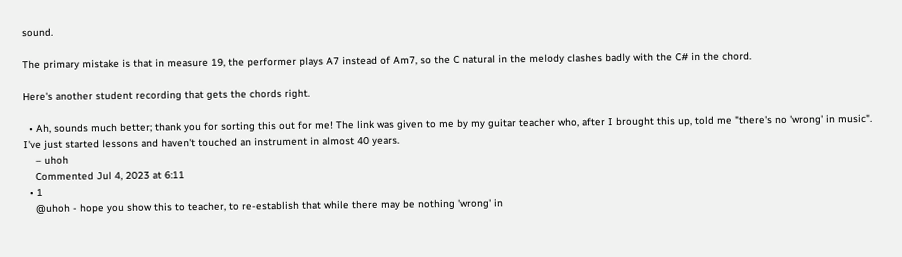sound.

The primary mistake is that in measure 19, the performer plays A7 instead of Am7, so the C natural in the melody clashes badly with the C# in the chord.

Here's another student recording that gets the chords right.

  • Ah, sounds much better; thank you for sorting this out for me! The link was given to me by my guitar teacher who, after I brought this up, told me "there's no 'wrong' in music". I've just started lessons and haven't touched an instrument in almost 40 years.
    – uhoh
    Commented Jul 4, 2023 at 6:11
  • 1
    @uhoh - hope you show this to teacher, to re-establish that while there may be nothing 'wrong' in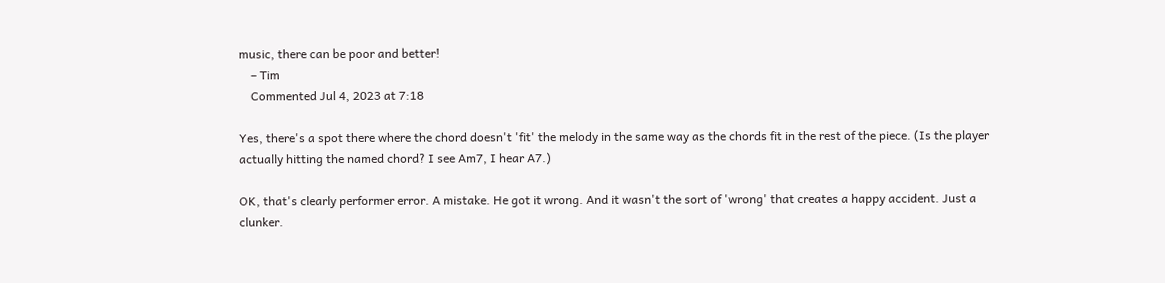music, there can be poor and better!
    – Tim
    Commented Jul 4, 2023 at 7:18

Yes, there's a spot there where the chord doesn't 'fit' the melody in the same way as the chords fit in the rest of the piece. (Is the player actually hitting the named chord? I see Am7, I hear A7.)

OK, that's clearly performer error. A mistake. He got it wrong. And it wasn't the sort of 'wrong' that creates a happy accident. Just a clunker.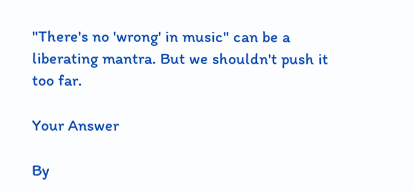"There's no 'wrong' in music" can be a liberating mantra. But we shouldn't push it too far.

Your Answer

By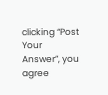clicking “Post Your Answer”, you agree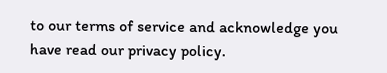to our terms of service and acknowledge you have read our privacy policy.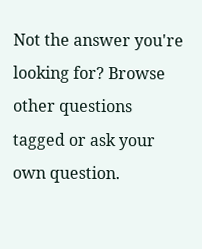Not the answer you're looking for? Browse other questions tagged or ask your own question.